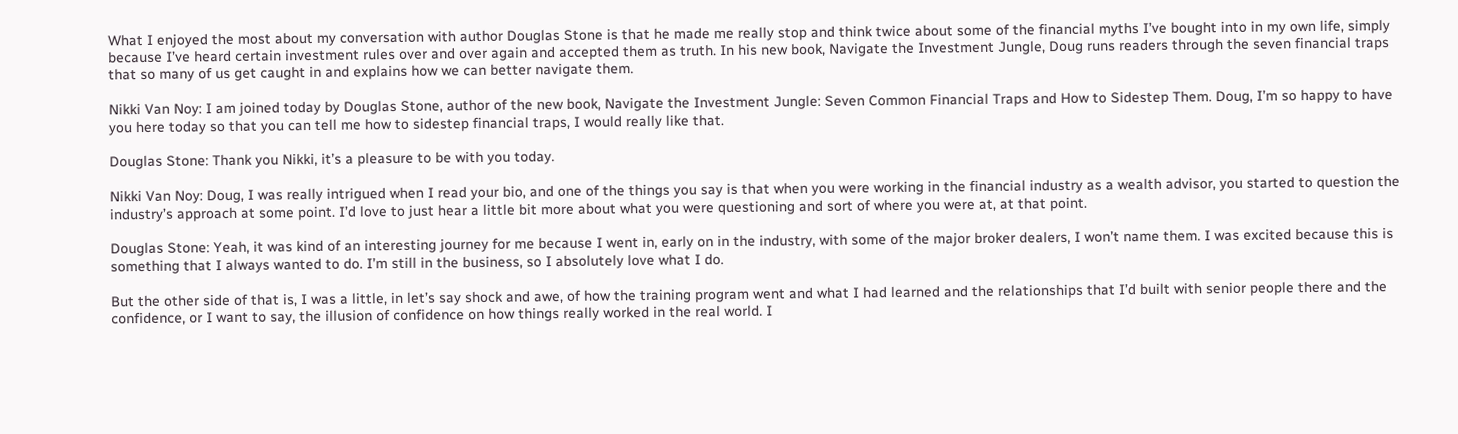What I enjoyed the most about my conversation with author Douglas Stone is that he made me really stop and think twice about some of the financial myths I’ve bought into in my own life, simply because I’ve heard certain investment rules over and over again and accepted them as truth. In his new book, Navigate the Investment Jungle, Doug runs readers through the seven financial traps that so many of us get caught in and explains how we can better navigate them.

Nikki Van Noy: I am joined today by Douglas Stone, author of the new book, Navigate the Investment Jungle: Seven Common Financial Traps and How to Sidestep Them. Doug, I’m so happy to have you here today so that you can tell me how to sidestep financial traps, I would really like that.

Douglas Stone: Thank you Nikki, it’s a pleasure to be with you today.

Nikki Van Noy: Doug, I was really intrigued when I read your bio, and one of the things you say is that when you were working in the financial industry as a wealth advisor, you started to question the industry’s approach at some point. I’d love to just hear a little bit more about what you were questioning and sort of where you were at, at that point.

Douglas Stone: Yeah, it was kind of an interesting journey for me because I went in, early on in the industry, with some of the major broker dealers, I won’t name them. I was excited because this is something that I always wanted to do. I’m still in the business, so I absolutely love what I do.

But the other side of that is, I was a little, in let’s say shock and awe, of how the training program went and what I had learned and the relationships that I’d built with senior people there and the confidence, or I want to say, the illusion of confidence on how things really worked in the real world. I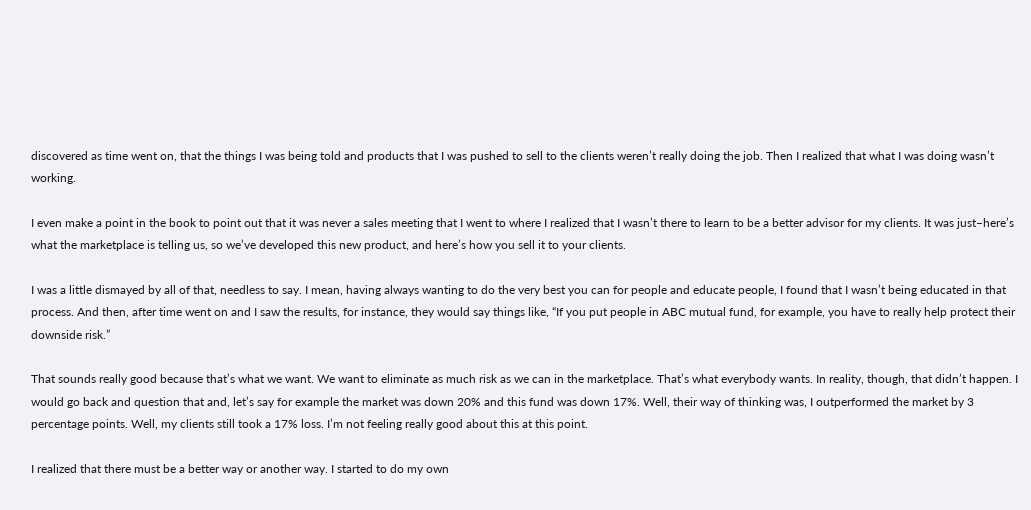discovered as time went on, that the things I was being told and products that I was pushed to sell to the clients weren’t really doing the job. Then I realized that what I was doing wasn’t working.

I even make a point in the book to point out that it was never a sales meeting that I went to where I realized that I wasn’t there to learn to be a better advisor for my clients. It was just–here’s what the marketplace is telling us, so we’ve developed this new product, and here’s how you sell it to your clients.

I was a little dismayed by all of that, needless to say. I mean, having always wanting to do the very best you can for people and educate people, I found that I wasn’t being educated in that process. And then, after time went on and I saw the results, for instance, they would say things like, “If you put people in ABC mutual fund, for example, you have to really help protect their downside risk.”

That sounds really good because that’s what we want. We want to eliminate as much risk as we can in the marketplace. That’s what everybody wants. In reality, though, that didn’t happen. I would go back and question that and, let’s say for example the market was down 20% and this fund was down 17%. Well, their way of thinking was, I outperformed the market by 3 percentage points. Well, my clients still took a 17% loss. I’m not feeling really good about this at this point.

I realized that there must be a better way or another way. I started to do my own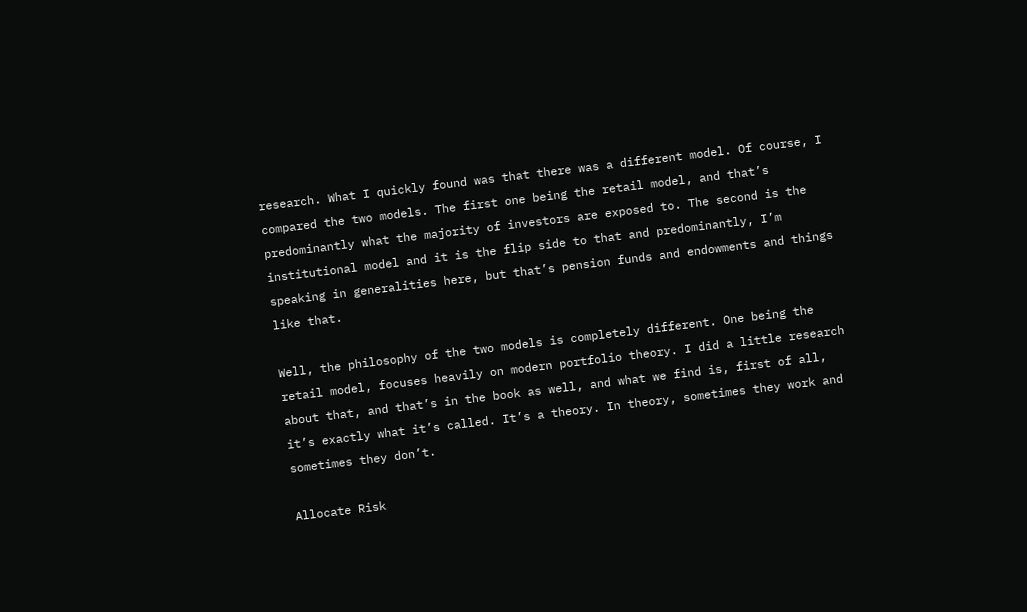research. What I quickly found was that there was a different model. Of course, I compared the two models. The first one being the retail model, and that’s predominantly what the majority of investors are exposed to. The second is the institutional model and it is the flip side to that and predominantly, I’m speaking in generalities here, but that’s pension funds and endowments and things like that.

Well, the philosophy of the two models is completely different. One being the retail model, focuses heavily on modern portfolio theory. I did a little research about that, and that’s in the book as well, and what we find is, first of all, it’s exactly what it’s called. It’s a theory. In theory, sometimes they work and sometimes they don’t.

Allocate Risk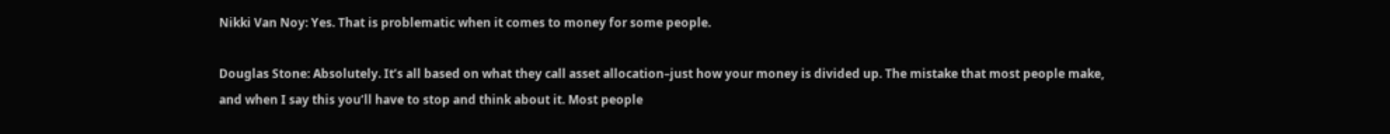Nikki Van Noy: Yes. That is problematic when it comes to money for some people.

Douglas Stone: Absolutely. It’s all based on what they call asset allocation–just how your money is divided up. The mistake that most people make, and when I say this you’ll have to stop and think about it. Most people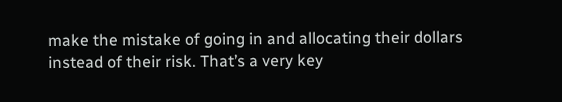make the mistake of going in and allocating their dollars instead of their risk. That’s a very key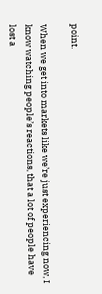point.

When we get into markets like we’re just experiencing now, I know watching people’s reactions, that a lot of people have lost a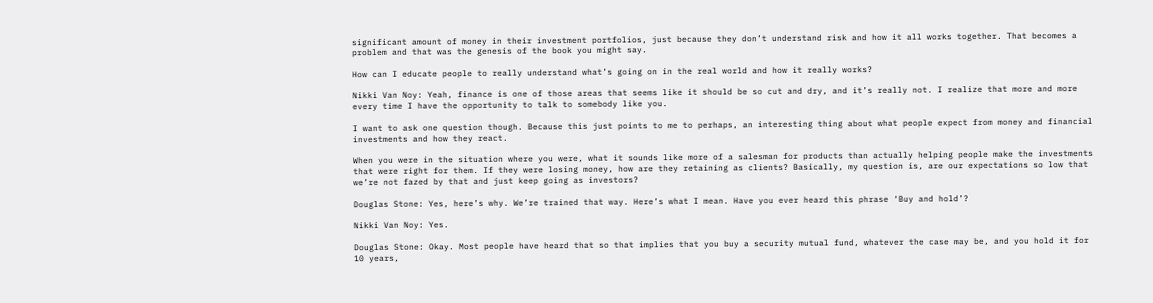significant amount of money in their investment portfolios, just because they don’t understand risk and how it all works together. That becomes a problem and that was the genesis of the book you might say.

How can I educate people to really understand what’s going on in the real world and how it really works?

Nikki Van Noy: Yeah, finance is one of those areas that seems like it should be so cut and dry, and it’s really not. I realize that more and more every time I have the opportunity to talk to somebody like you.

I want to ask one question though. Because this just points to me to perhaps, an interesting thing about what people expect from money and financial investments and how they react.

When you were in the situation where you were, what it sounds like more of a salesman for products than actually helping people make the investments that were right for them. If they were losing money, how are they retaining as clients? Basically, my question is, are our expectations so low that we’re not fazed by that and just keep going as investors?

Douglas Stone: Yes, here’s why. We’re trained that way. Here’s what I mean. Have you ever heard this phrase ‘Buy and hold’?

Nikki Van Noy: Yes.

Douglas Stone: Okay. Most people have heard that so that implies that you buy a security mutual fund, whatever the case may be, and you hold it for 10 years,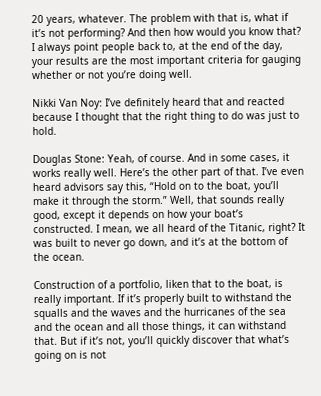20 years, whatever. The problem with that is, what if it’s not performing? And then how would you know that? I always point people back to, at the end of the day, your results are the most important criteria for gauging whether or not you’re doing well.

Nikki Van Noy: I’ve definitely heard that and reacted because I thought that the right thing to do was just to hold.

Douglas Stone: Yeah, of course. And in some cases, it works really well. Here’s the other part of that. I’ve even heard advisors say this, “Hold on to the boat, you’ll make it through the storm.” Well, that sounds really good, except it depends on how your boat’s constructed. I mean, we all heard of the Titanic, right? It was built to never go down, and it’s at the bottom of the ocean.

Construction of a portfolio, liken that to the boat, is really important. If it’s properly built to withstand the squalls and the waves and the hurricanes of the sea and the ocean and all those things, it can withstand that. But if it’s not, you’ll quickly discover that what’s going on is not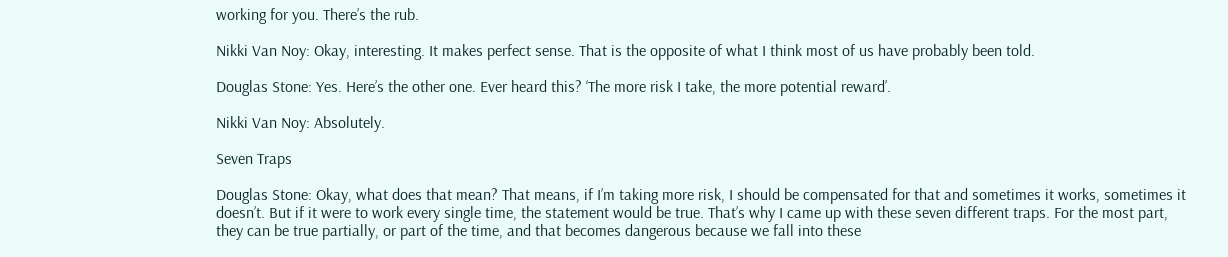working for you. There’s the rub.

Nikki Van Noy: Okay, interesting. It makes perfect sense. That is the opposite of what I think most of us have probably been told.

Douglas Stone: Yes. Here’s the other one. Ever heard this? ‘The more risk I take, the more potential reward’.

Nikki Van Noy: Absolutely.

Seven Traps

Douglas Stone: Okay, what does that mean? That means, if I’m taking more risk, I should be compensated for that and sometimes it works, sometimes it doesn’t. But if it were to work every single time, the statement would be true. That’s why I came up with these seven different traps. For the most part, they can be true partially, or part of the time, and that becomes dangerous because we fall into these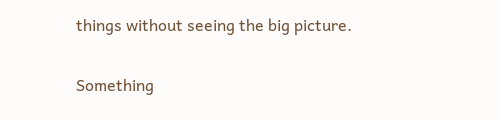things without seeing the big picture.

Something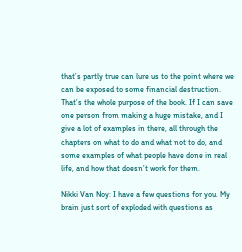that’s partly true can lure us to the point where we can be exposed to some financial destruction. That’s the whole purpose of the book. If I can save one person from making a huge mistake, and I give a lot of examples in there, all through the chapters on what to do and what not to do, and some examples of what people have done in real life, and how that doesn’t work for them.

Nikki Van Noy: I have a few questions for you. My brain just sort of exploded with questions as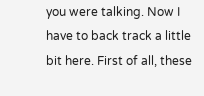you were talking. Now I have to back track a little bit here. First of all, these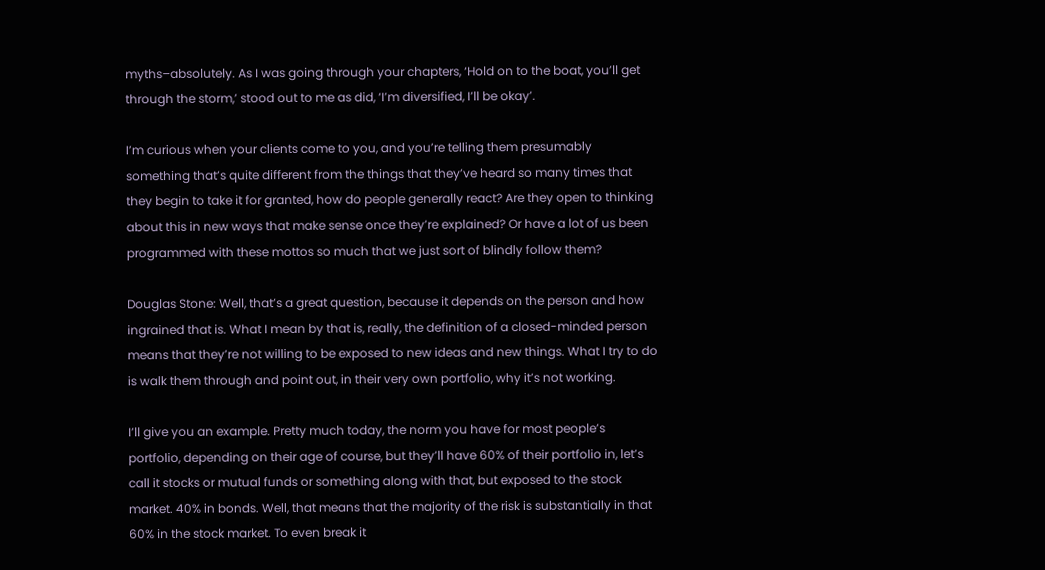myths–absolutely. As I was going through your chapters, ‘Hold on to the boat, you’ll get through the storm,’ stood out to me as did, ‘I’m diversified, I’ll be okay’.

I’m curious when your clients come to you, and you’re telling them presumably something that’s quite different from the things that they’ve heard so many times that they begin to take it for granted, how do people generally react? Are they open to thinking about this in new ways that make sense once they’re explained? Or have a lot of us been programmed with these mottos so much that we just sort of blindly follow them?

Douglas Stone: Well, that’s a great question, because it depends on the person and how ingrained that is. What I mean by that is, really, the definition of a closed-minded person means that they’re not willing to be exposed to new ideas and new things. What I try to do is walk them through and point out, in their very own portfolio, why it’s not working.

I’ll give you an example. Pretty much today, the norm you have for most people’s portfolio, depending on their age of course, but they’ll have 60% of their portfolio in, let’s call it stocks or mutual funds or something along with that, but exposed to the stock market. 40% in bonds. Well, that means that the majority of the risk is substantially in that 60% in the stock market. To even break it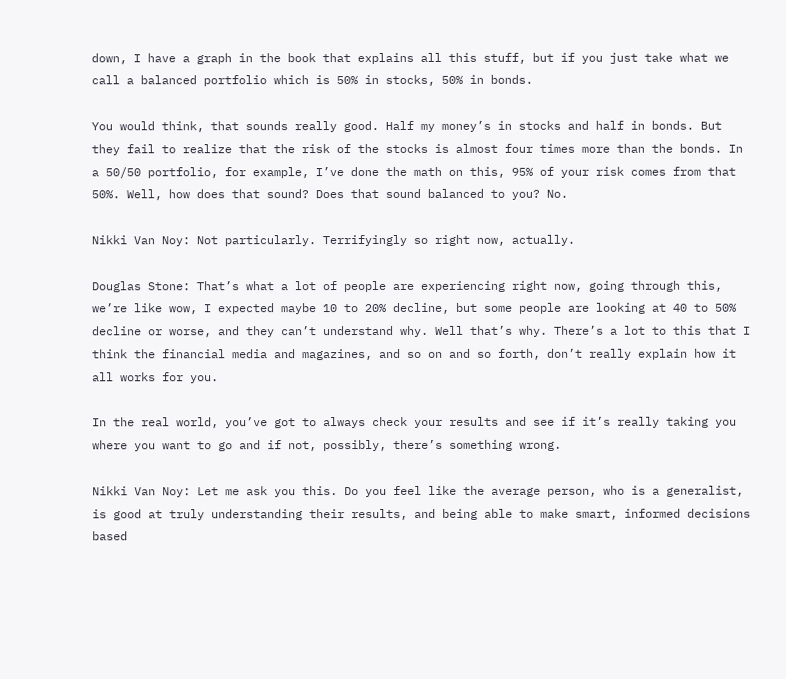down, I have a graph in the book that explains all this stuff, but if you just take what we call a balanced portfolio which is 50% in stocks, 50% in bonds.

You would think, that sounds really good. Half my money’s in stocks and half in bonds. But they fail to realize that the risk of the stocks is almost four times more than the bonds. In a 50/50 portfolio, for example, I’ve done the math on this, 95% of your risk comes from that 50%. Well, how does that sound? Does that sound balanced to you? No.

Nikki Van Noy: Not particularly. Terrifyingly so right now, actually.

Douglas Stone: That’s what a lot of people are experiencing right now, going through this, we’re like wow, I expected maybe 10 to 20% decline, but some people are looking at 40 to 50% decline or worse, and they can’t understand why. Well that’s why. There’s a lot to this that I think the financial media and magazines, and so on and so forth, don’t really explain how it all works for you.

In the real world, you’ve got to always check your results and see if it’s really taking you where you want to go and if not, possibly, there’s something wrong.

Nikki Van Noy: Let me ask you this. Do you feel like the average person, who is a generalist, is good at truly understanding their results, and being able to make smart, informed decisions based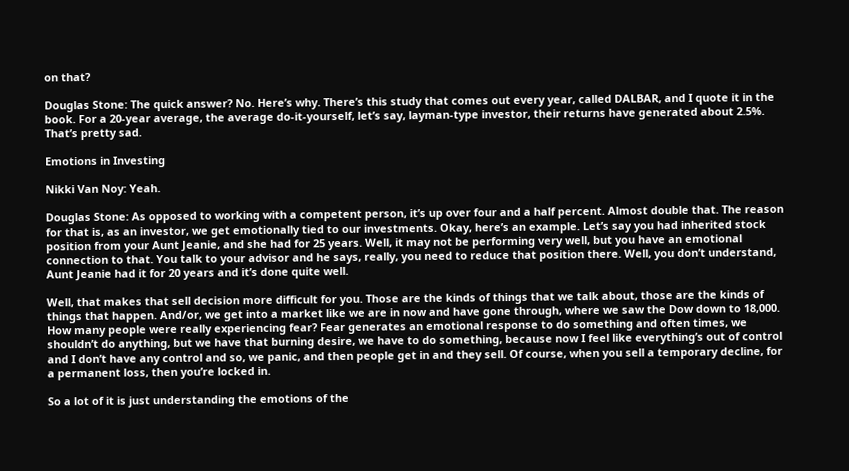on that?

Douglas Stone: The quick answer? No. Here’s why. There’s this study that comes out every year, called DALBAR, and I quote it in the book. For a 20-year average, the average do-it-yourself, let’s say, layman-type investor, their returns have generated about 2.5%. That’s pretty sad.

Emotions in Investing

Nikki Van Noy: Yeah.

Douglas Stone: As opposed to working with a competent person, it’s up over four and a half percent. Almost double that. The reason for that is, as an investor, we get emotionally tied to our investments. Okay, here’s an example. Let’s say you had inherited stock position from your Aunt Jeanie, and she had for 25 years. Well, it may not be performing very well, but you have an emotional connection to that. You talk to your advisor and he says, really, you need to reduce that position there. Well, you don’t understand, Aunt Jeanie had it for 20 years and it’s done quite well.

Well, that makes that sell decision more difficult for you. Those are the kinds of things that we talk about, those are the kinds of things that happen. And/or, we get into a market like we are in now and have gone through, where we saw the Dow down to 18,000. How many people were really experiencing fear? Fear generates an emotional response to do something and often times, we shouldn’t do anything, but we have that burning desire, we have to do something, because now I feel like everything’s out of control and I don’t have any control and so, we panic, and then people get in and they sell. Of course, when you sell a temporary decline, for a permanent loss, then you’re locked in.

So a lot of it is just understanding the emotions of the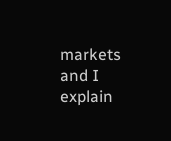markets and I explain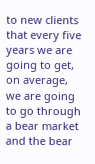to new clients that every five years we are going to get, on average, we are going to go through a bear market and the bear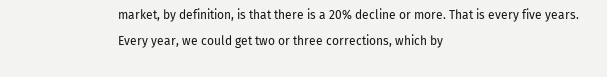market, by definition, is that there is a 20% decline or more. That is every five years. Every year, we could get two or three corrections, which by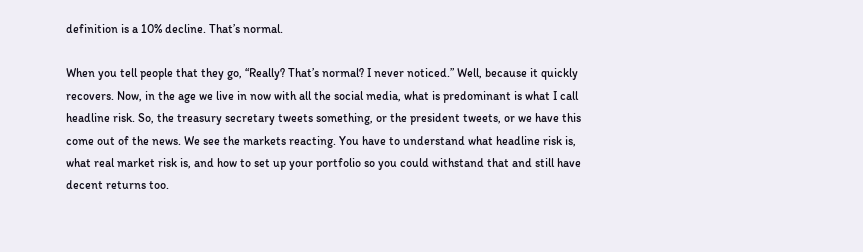definition is a 10% decline. That’s normal.

When you tell people that they go, “Really? That’s normal? I never noticed.” Well, because it quickly recovers. Now, in the age we live in now with all the social media, what is predominant is what I call headline risk. So, the treasury secretary tweets something, or the president tweets, or we have this come out of the news. We see the markets reacting. You have to understand what headline risk is, what real market risk is, and how to set up your portfolio so you could withstand that and still have decent returns too.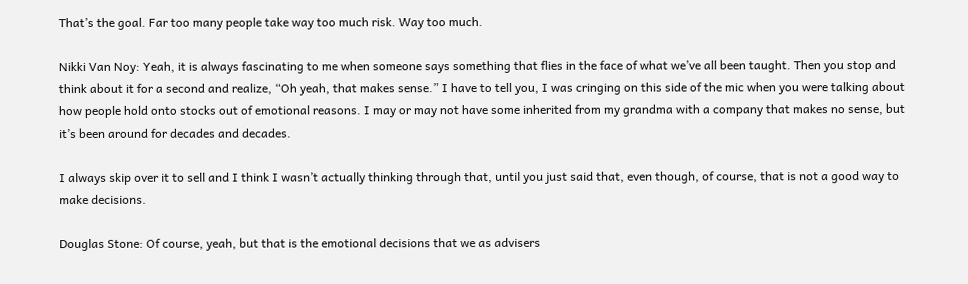That’s the goal. Far too many people take way too much risk. Way too much.

Nikki Van Noy: Yeah, it is always fascinating to me when someone says something that flies in the face of what we’ve all been taught. Then you stop and think about it for a second and realize, “Oh yeah, that makes sense.” I have to tell you, I was cringing on this side of the mic when you were talking about how people hold onto stocks out of emotional reasons. I may or may not have some inherited from my grandma with a company that makes no sense, but it’s been around for decades and decades.

I always skip over it to sell and I think I wasn’t actually thinking through that, until you just said that, even though, of course, that is not a good way to make decisions.

Douglas Stone: Of course, yeah, but that is the emotional decisions that we as advisers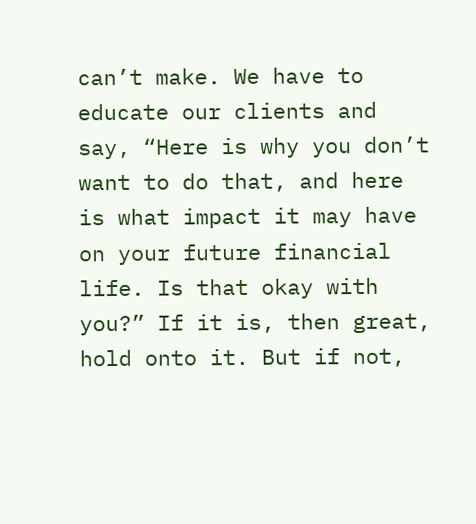can’t make. We have to educate our clients and say, “Here is why you don’t want to do that, and here is what impact it may have on your future financial life. Is that okay with you?” If it is, then great, hold onto it. But if not,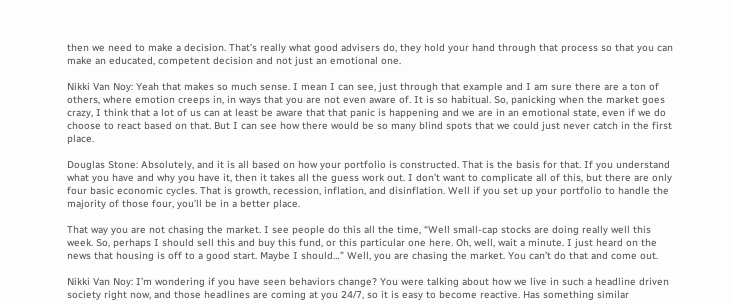then we need to make a decision. That’s really what good advisers do, they hold your hand through that process so that you can make an educated, competent decision and not just an emotional one.

Nikki Van Noy: Yeah that makes so much sense. I mean I can see, just through that example and I am sure there are a ton of others, where emotion creeps in, in ways that you are not even aware of. It is so habitual. So, panicking when the market goes crazy, I think that a lot of us can at least be aware that that panic is happening and we are in an emotional state, even if we do choose to react based on that. But I can see how there would be so many blind spots that we could just never catch in the first place.

Douglas Stone: Absolutely, and it is all based on how your portfolio is constructed. That is the basis for that. If you understand what you have and why you have it, then it takes all the guess work out. I don’t want to complicate all of this, but there are only four basic economic cycles. That is growth, recession, inflation, and disinflation. Well if you set up your portfolio to handle the majority of those four, you’ll be in a better place.

That way you are not chasing the market. I see people do this all the time, “Well small-cap stocks are doing really well this week. So, perhaps I should sell this and buy this fund, or this particular one here. Oh, well, wait a minute. I just heard on the news that housing is off to a good start. Maybe I should…” Well, you are chasing the market. You can’t do that and come out.

Nikki Van Noy: I’m wondering if you have seen behaviors change? You were talking about how we live in such a headline driven society right now, and those headlines are coming at you 24/7, so it is easy to become reactive. Has something similar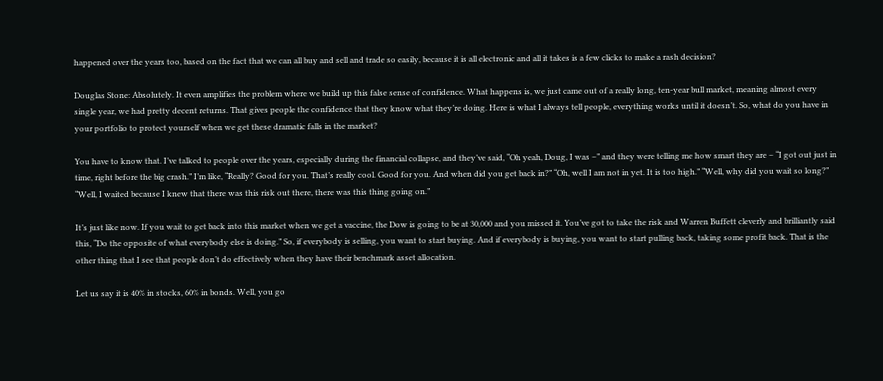happened over the years too, based on the fact that we can all buy and sell and trade so easily, because it is all electronic and all it takes is a few clicks to make a rash decision?

Douglas Stone: Absolutely. It even amplifies the problem where we build up this false sense of confidence. What happens is, we just came out of a really long, ten-year bull market, meaning almost every single year, we had pretty decent returns. That gives people the confidence that they know what they’re doing. Here is what I always tell people, everything works until it doesn’t. So, what do you have in your portfolio to protect yourself when we get these dramatic falls in the market?

You have to know that. I’ve talked to people over the years, especially during the financial collapse, and they’ve said, “Oh yeah, Doug, I was –” and they were telling me how smart they are – “I got out just in time, right before the big crash.” I’m like, “Really? Good for you. That’s really cool. Good for you. And when did you get back in?” “Oh, well I am not in yet. It is too high.” “Well, why did you wait so long?” “Well, I waited because I knew that there was this risk out there, there was this thing going on.”

It’s just like now. If you wait to get back into this market when we get a vaccine, the Dow is going to be at 30,000 and you missed it. You’ve got to take the risk and Warren Buffett cleverly and brilliantly said this, “Do the opposite of what everybody else is doing.” So, if everybody is selling, you want to start buying. And if everybody is buying, you want to start pulling back, taking some profit back. That is the other thing that I see that people don’t do effectively when they have their benchmark asset allocation.

Let us say it is 40% in stocks, 60% in bonds. Well, you go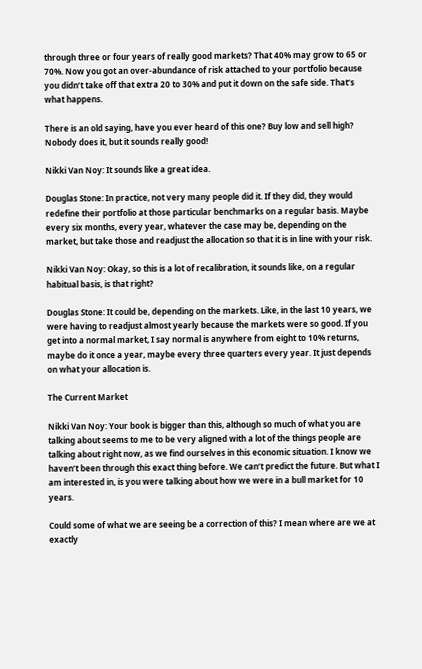through three or four years of really good markets? That 40% may grow to 65 or 70%. Now you got an over-abundance of risk attached to your portfolio because you didn’t take off that extra 20 to 30% and put it down on the safe side. That’s what happens.

There is an old saying, have you ever heard of this one? Buy low and sell high? Nobody does it, but it sounds really good!

Nikki Van Noy: It sounds like a great idea.

Douglas Stone: In practice, not very many people did it. If they did, they would redefine their portfolio at those particular benchmarks on a regular basis. Maybe every six months, every year, whatever the case may be, depending on the market, but take those and readjust the allocation so that it is in line with your risk.

Nikki Van Noy: Okay, so this is a lot of recalibration, it sounds like, on a regular habitual basis, is that right?

Douglas Stone: It could be, depending on the markets. Like, in the last 10 years, we were having to readjust almost yearly because the markets were so good. If you get into a normal market, I say normal is anywhere from eight to 10% returns, maybe do it once a year, maybe every three quarters every year. It just depends on what your allocation is.

The Current Market

Nikki Van Noy: Your book is bigger than this, although so much of what you are talking about seems to me to be very aligned with a lot of the things people are talking about right now, as we find ourselves in this economic situation. I know we haven’t been through this exact thing before. We can’t predict the future. But what I am interested in, is you were talking about how we were in a bull market for 10 years.

Could some of what we are seeing be a correction of this? I mean where are we at exactly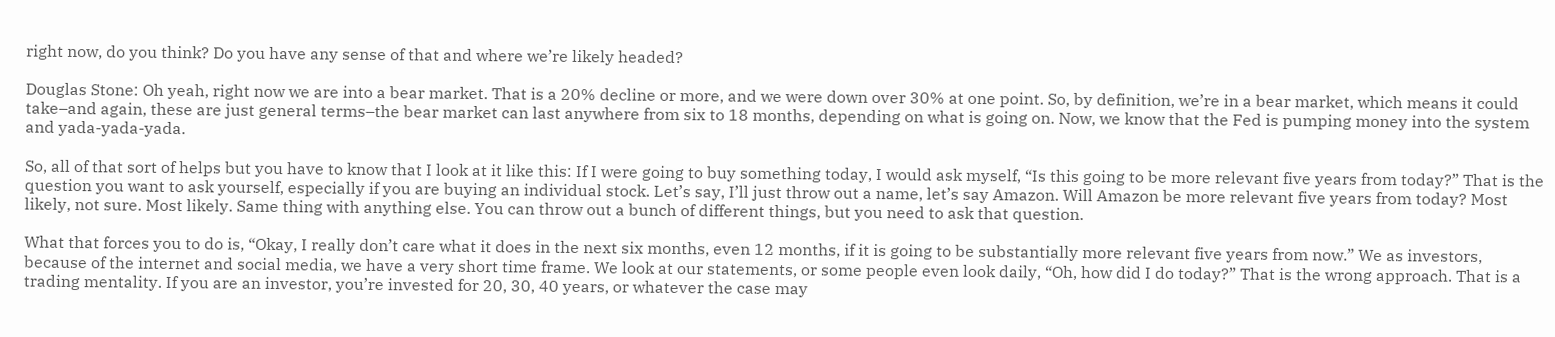right now, do you think? Do you have any sense of that and where we’re likely headed?

Douglas Stone: Oh yeah, right now we are into a bear market. That is a 20% decline or more, and we were down over 30% at one point. So, by definition, we’re in a bear market, which means it could take–and again, these are just general terms–the bear market can last anywhere from six to 18 months, depending on what is going on. Now, we know that the Fed is pumping money into the system and yada-yada-yada.

So, all of that sort of helps but you have to know that I look at it like this: If I were going to buy something today, I would ask myself, “Is this going to be more relevant five years from today?” That is the question you want to ask yourself, especially if you are buying an individual stock. Let’s say, I’ll just throw out a name, let’s say Amazon. Will Amazon be more relevant five years from today? Most likely, not sure. Most likely. Same thing with anything else. You can throw out a bunch of different things, but you need to ask that question.

What that forces you to do is, “Okay, I really don’t care what it does in the next six months, even 12 months, if it is going to be substantially more relevant five years from now.” We as investors, because of the internet and social media, we have a very short time frame. We look at our statements, or some people even look daily, “Oh, how did I do today?” That is the wrong approach. That is a trading mentality. If you are an investor, you’re invested for 20, 30, 40 years, or whatever the case may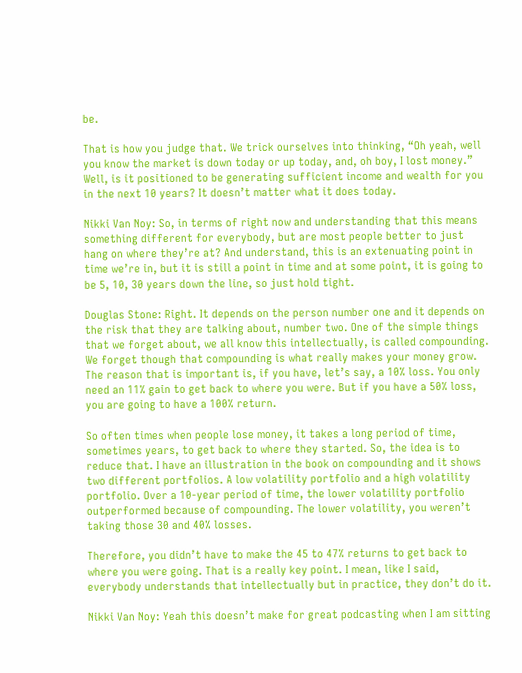be.

That is how you judge that. We trick ourselves into thinking, “Oh yeah, well you know the market is down today or up today, and, oh boy, I lost money.” Well, is it positioned to be generating sufficient income and wealth for you in the next 10 years? It doesn’t matter what it does today.

Nikki Van Noy: So, in terms of right now and understanding that this means something different for everybody, but are most people better to just hang on where they’re at? And understand, this is an extenuating point in time we’re in, but it is still a point in time and at some point, it is going to be 5, 10, 30 years down the line, so just hold tight.

Douglas Stone: Right. It depends on the person number one and it depends on the risk that they are talking about, number two. One of the simple things that we forget about, we all know this intellectually, is called compounding. We forget though that compounding is what really makes your money grow. The reason that is important is, if you have, let’s say, a 10% loss. You only need an 11% gain to get back to where you were. But if you have a 50% loss, you are going to have a 100% return.

So often times when people lose money, it takes a long period of time, sometimes years, to get back to where they started. So, the idea is to reduce that. I have an illustration in the book on compounding and it shows two different portfolios. A low volatility portfolio and a high volatility portfolio. Over a 10-year period of time, the lower volatility portfolio outperformed because of compounding. The lower volatility, you weren’t taking those 30 and 40% losses.

Therefore, you didn’t have to make the 45 to 47% returns to get back to where you were going. That is a really key point. I mean, like I said, everybody understands that intellectually but in practice, they don’t do it.

Nikki Van Noy: Yeah this doesn’t make for great podcasting when I am sitting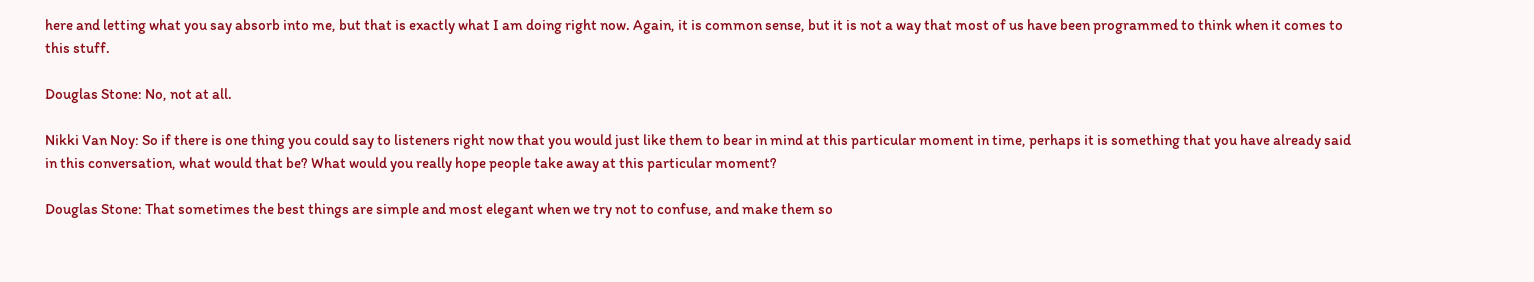here and letting what you say absorb into me, but that is exactly what I am doing right now. Again, it is common sense, but it is not a way that most of us have been programmed to think when it comes to this stuff.

Douglas Stone: No, not at all.

Nikki Van Noy: So if there is one thing you could say to listeners right now that you would just like them to bear in mind at this particular moment in time, perhaps it is something that you have already said in this conversation, what would that be? What would you really hope people take away at this particular moment?

Douglas Stone: That sometimes the best things are simple and most elegant when we try not to confuse, and make them so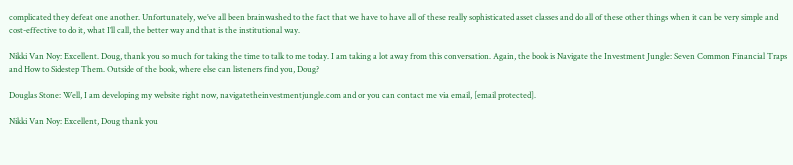complicated they defeat one another. Unfortunately, we’ve all been brainwashed to the fact that we have to have all of these really sophisticated asset classes and do all of these other things when it can be very simple and cost-effective to do it, what I’ll call, the better way and that is the institutional way.

Nikki Van Noy: Excellent. Doug, thank you so much for taking the time to talk to me today. I am taking a lot away from this conversation. Again, the book is Navigate the Investment Jungle: Seven Common Financial Traps and How to Sidestep Them. Outside of the book, where else can listeners find you, Doug?

Douglas Stone: Well, I am developing my website right now, navigatetheinvestmentjungle.com and or you can contact me via email, [email protected].

Nikki Van Noy: Excellent, Doug thank you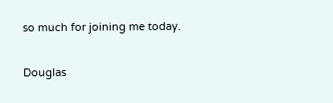so much for joining me today.

Douglas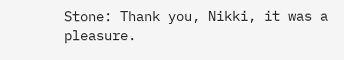Stone: Thank you, Nikki, it was a pleasure.